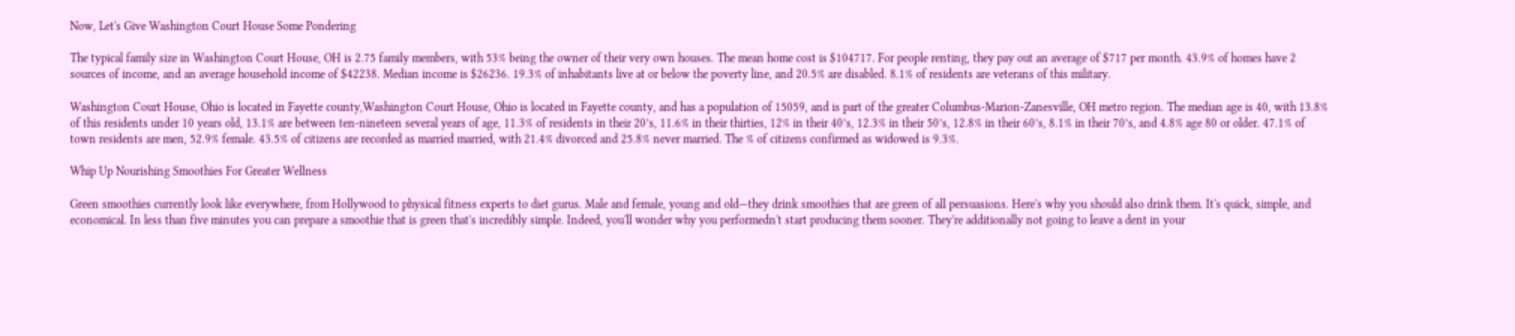Now, Let's Give Washington Court House Some Pondering

The typical family size in Washington Court House, OH is 2.75 family members, with 53% being the owner of their very own houses. The mean home cost is $104717. For people renting, they pay out an average of $717 per month. 43.9% of homes have 2 sources of income, and an average household income of $42238. Median income is $26236. 19.3% of inhabitants live at or below the poverty line, and 20.5% are disabled. 8.1% of residents are veterans of this military.

Washington Court House, Ohio is located in Fayette county,Washington Court House, Ohio is located in Fayette county, and has a population of 15059, and is part of the greater Columbus-Marion-Zanesville, OH metro region. The median age is 40, with 13.8% of this residents under 10 years old, 13.1% are between ten-nineteen several years of age, 11.3% of residents in their 20’s, 11.6% in their thirties, 12% in their 40’s, 12.3% in their 50’s, 12.8% in their 60’s, 8.1% in their 70’s, and 4.8% age 80 or older. 47.1% of town residents are men, 52.9% female. 43.5% of citizens are recorded as married married, with 21.4% divorced and 25.8% never married. The % of citizens confirmed as widowed is 9.3%.

Whip Up Nourishing Smoothies For Greater Wellness

Green smoothies currently look like everywhere, from Hollywood to physical fitness experts to diet gurus. Male and female, young and old—they drink smoothies that are green of all persuasions. Here's why you should also drink them. It's quick, simple, and economical. In less than five minutes you can prepare a smoothie that is green that's incredibly simple. Indeed, you'll wonder why you performedn't start producing them sooner. They're additionally not going to leave a dent in your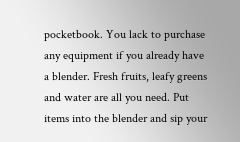pocketbook. You lack to purchase any equipment if you already have a blender. Fresh fruits, leafy greens and water are all you need. Put items into the blender and sip your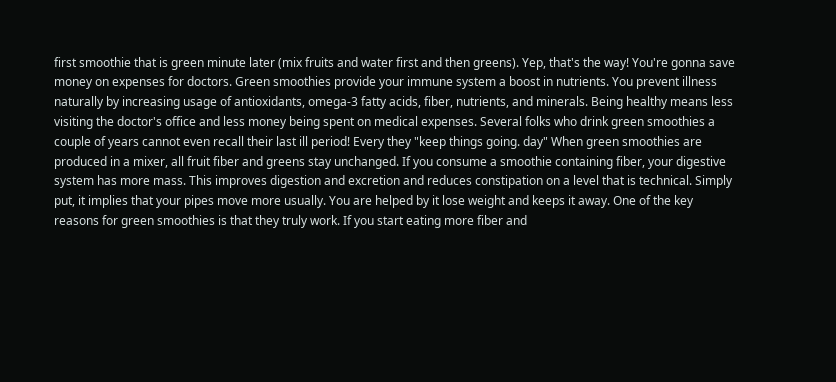first smoothie that is green minute later (mix fruits and water first and then greens). Yep, that's the way! You're gonna save money on expenses for doctors. Green smoothies provide your immune system a boost in nutrients. You prevent illness naturally by increasing usage of antioxidants, omega-3 fatty acids, fiber, nutrients, and minerals. Being healthy means less visiting the doctor's office and less money being spent on medical expenses. Several folks who drink green smoothies a couple of years cannot even recall their last ill period! Every they "keep things going. day" When green smoothies are produced in a mixer, all fruit fiber and greens stay unchanged. If you consume a smoothie containing fiber, your digestive system has more mass. This improves digestion and excretion and reduces constipation on a level that is technical. Simply put, it implies that your pipes move more usually. You are helped by it lose weight and keeps it away. One of the key reasons for green smoothies is that they truly work. If you start eating more fiber and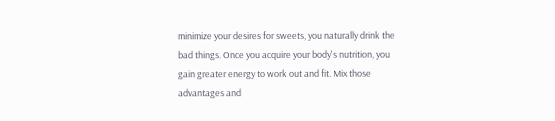minimize your desires for sweets, you naturally drink the bad things. Once you acquire your body's nutrition, you gain greater energy to work out and fit. Mix those advantages and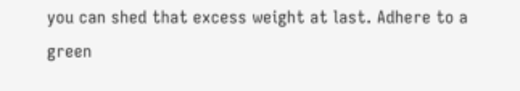you can shed that excess weight at last. Adhere to a green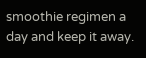smoothie regimen a day and keep it away.